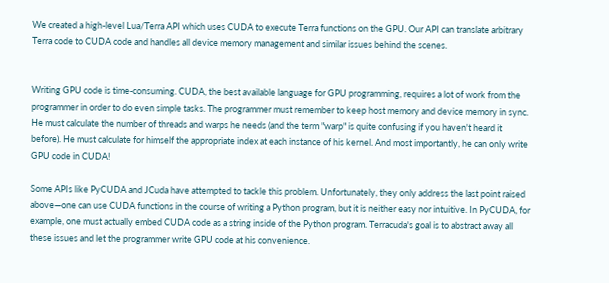We created a high-level Lua/Terra API which uses CUDA to execute Terra functions on the GPU. Our API can translate arbitrary Terra code to CUDA code and handles all device memory management and similar issues behind the scenes.


Writing GPU code is time-consuming. CUDA, the best available language for GPU programming, requires a lot of work from the programmer in order to do even simple tasks. The programmer must remember to keep host memory and device memory in sync. He must calculate the number of threads and warps he needs (and the term "warp" is quite confusing if you haven't heard it before). He must calculate for himself the appropriate index at each instance of his kernel. And most importantly, he can only write GPU code in CUDA!

Some APIs like PyCUDA and JCuda have attempted to tackle this problem. Unfortunately, they only address the last point raised above—one can use CUDA functions in the course of writing a Python program, but it is neither easy nor intuitive. In PyCUDA, for example, one must actually embed CUDA code as a string inside of the Python program. Terracuda's goal is to abstract away all these issues and let the programmer write GPU code at his convenience.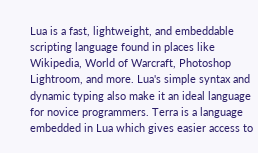Lua is a fast, lightweight, and embeddable scripting language found in places like Wikipedia, World of Warcraft, Photoshop Lightroom, and more. Lua's simple syntax and dynamic typing also make it an ideal language for novice programmers. Terra is a language embedded in Lua which gives easier access to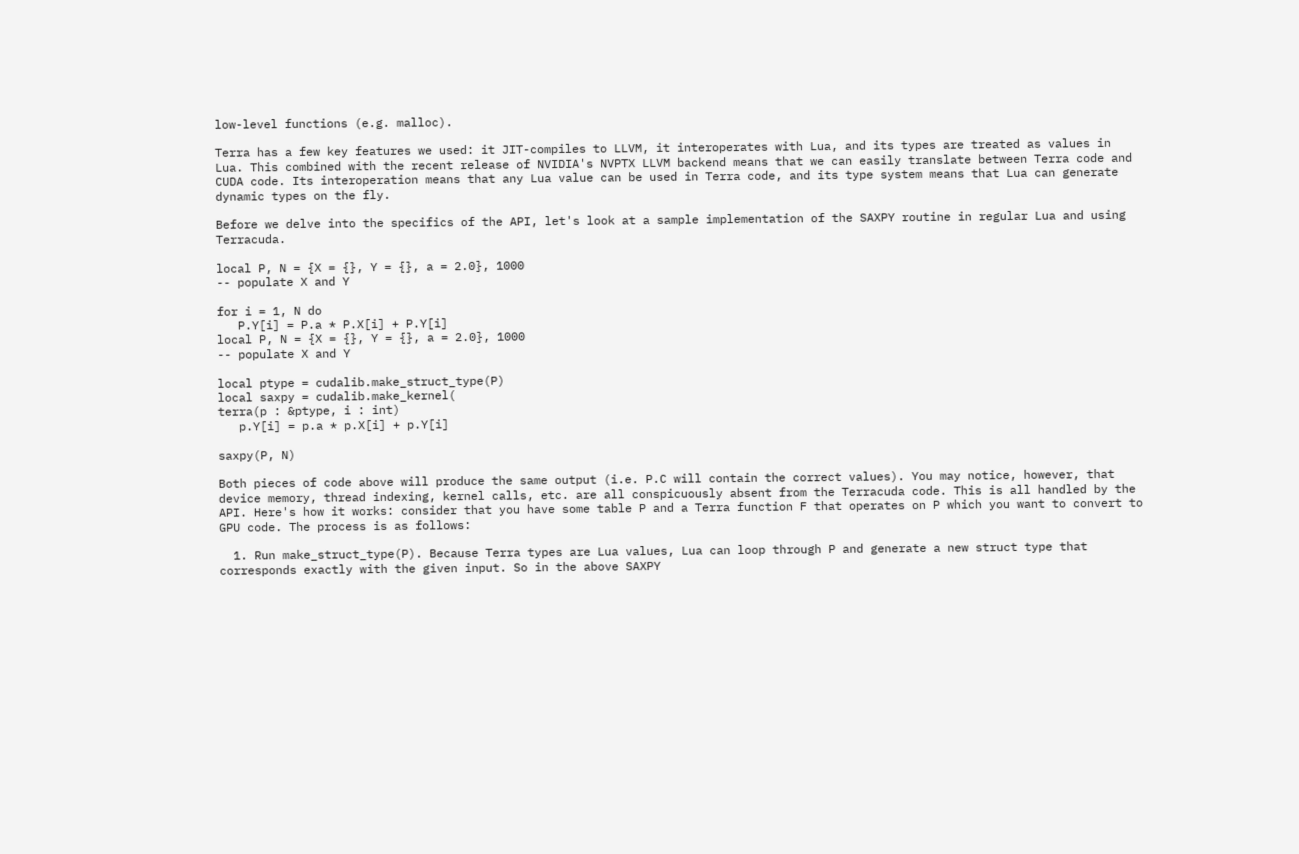low-level functions (e.g. malloc).

Terra has a few key features we used: it JIT-compiles to LLVM, it interoperates with Lua, and its types are treated as values in Lua. This combined with the recent release of NVIDIA's NVPTX LLVM backend means that we can easily translate between Terra code and CUDA code. Its interoperation means that any Lua value can be used in Terra code, and its type system means that Lua can generate dynamic types on the fly.

Before we delve into the specifics of the API, let's look at a sample implementation of the SAXPY routine in regular Lua and using Terracuda.

local P, N = {X = {}, Y = {}, a = 2.0}, 1000
-- populate X and Y

for i = 1, N do
   P.Y[i] = P.a * P.X[i] + P.Y[i]
local P, N = {X = {}, Y = {}, a = 2.0}, 1000
-- populate X and Y

local ptype = cudalib.make_struct_type(P)
local saxpy = cudalib.make_kernel(
terra(p : &ptype, i : int)
   p.Y[i] = p.a * p.X[i] + p.Y[i]

saxpy(P, N)

Both pieces of code above will produce the same output (i.e. P.C will contain the correct values). You may notice, however, that device memory, thread indexing, kernel calls, etc. are all conspicuously absent from the Terracuda code. This is all handled by the API. Here's how it works: consider that you have some table P and a Terra function F that operates on P which you want to convert to GPU code. The process is as follows:

  1. Run make_struct_type(P). Because Terra types are Lua values, Lua can loop through P and generate a new struct type that corresponds exactly with the given input. So in the above SAXPY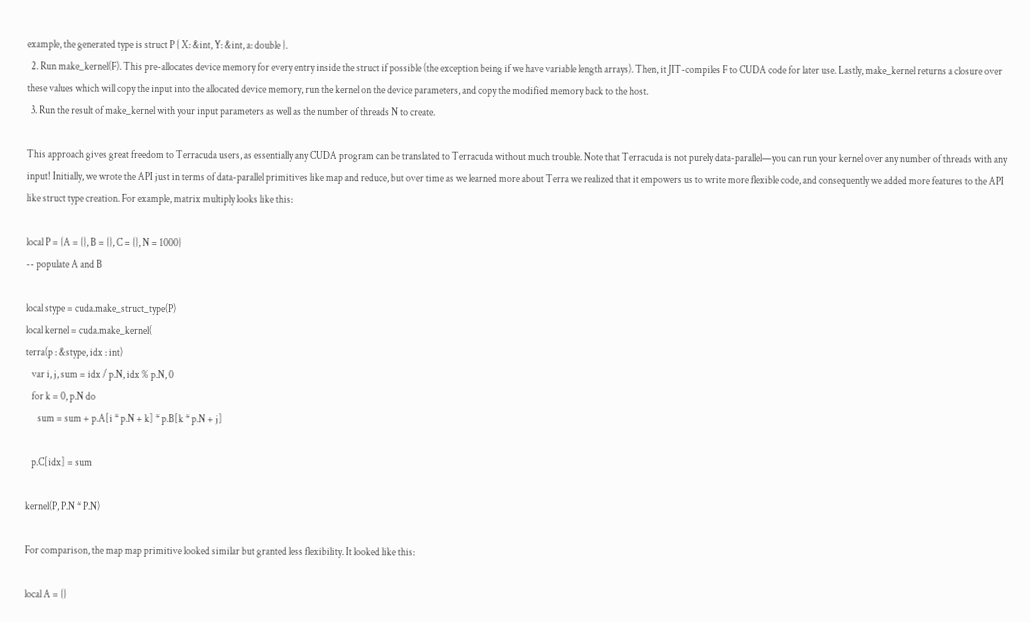example, the generated type is struct P { X: &int, Y: &int, a: double }.
  2. Run make_kernel(F). This pre-allocates device memory for every entry inside the struct if possible (the exception being if we have variable length arrays). Then, it JIT-compiles F to CUDA code for later use. Lastly, make_kernel returns a closure over these values which will copy the input into the allocated device memory, run the kernel on the device parameters, and copy the modified memory back to the host.
  3. Run the result of make_kernel with your input parameters as well as the number of threads N to create.

This approach gives great freedom to Terracuda users, as essentially any CUDA program can be translated to Terracuda without much trouble. Note that Terracuda is not purely data-parallel—you can run your kernel over any number of threads with any input! Initially, we wrote the API just in terms of data-parallel primitives like map and reduce, but over time as we learned more about Terra we realized that it empowers us to write more flexible code, and consequently we added more features to the API like struct type creation. For example, matrix multiply looks like this:

local P = {A = {}, B = {}, C = {}, N = 1000}
-- populate A and B

local stype = cuda.make_struct_type(P)
local kernel = cuda.make_kernel(
terra(p : &stype, idx : int)
   var i, j, sum = idx / p.N, idx % p.N, 0
   for k = 0, p.N do
      sum = sum + p.A[i * p.N + k] * p.B[k * p.N + j]

   p.C[idx] = sum

kernel(P, P.N * P.N)

For comparison, the map map primitive looked similar but granted less flexibility. It looked like this:

local A = {}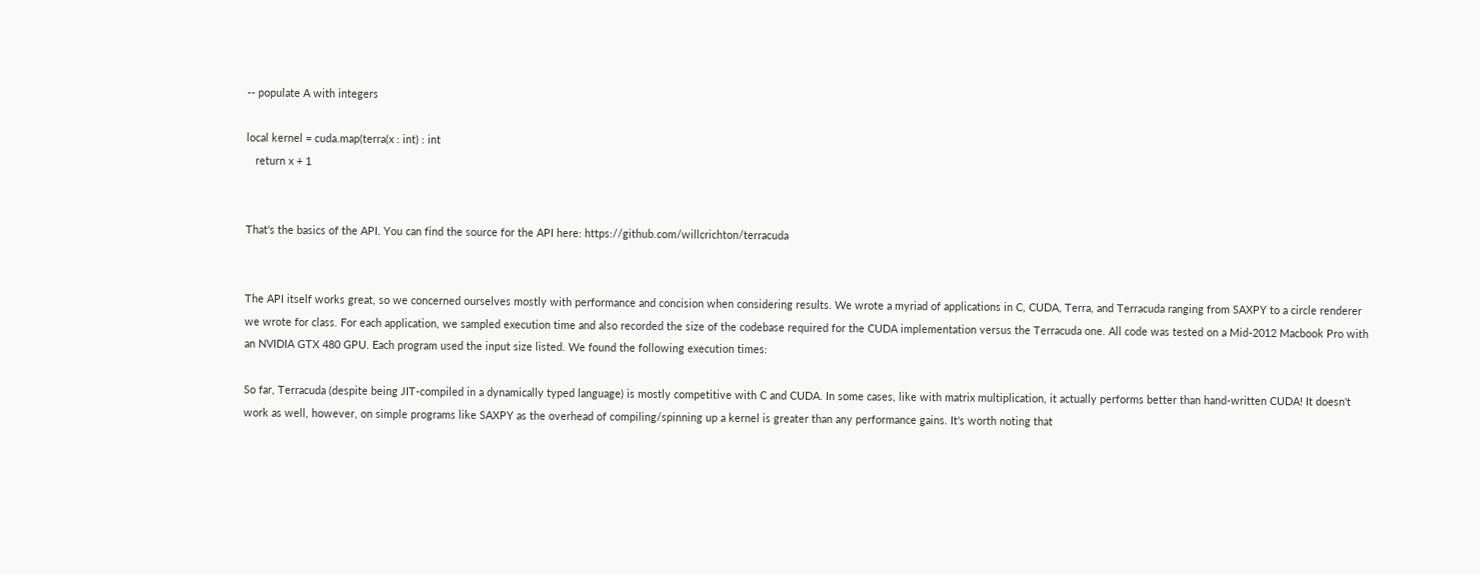-- populate A with integers

local kernel = cuda.map(terra(x : int) : int
   return x + 1


That's the basics of the API. You can find the source for the API here: https://github.com/willcrichton/terracuda


The API itself works great, so we concerned ourselves mostly with performance and concision when considering results. We wrote a myriad of applications in C, CUDA, Terra, and Terracuda ranging from SAXPY to a circle renderer we wrote for class. For each application, we sampled execution time and also recorded the size of the codebase required for the CUDA implementation versus the Terracuda one. All code was tested on a Mid-2012 Macbook Pro with an NVIDIA GTX 480 GPU. Each program used the input size listed. We found the following execution times:

So far, Terracuda (despite being JIT-compiled in a dynamically typed language) is mostly competitive with C and CUDA. In some cases, like with matrix multiplication, it actually performs better than hand-written CUDA! It doesn't work as well, however, on simple programs like SAXPY as the overhead of compiling/spinning up a kernel is greater than any performance gains. It's worth noting that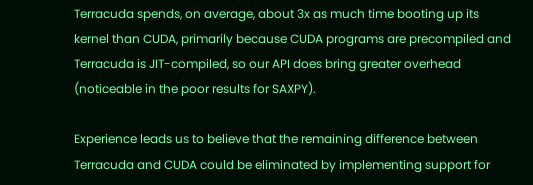Terracuda spends, on average, about 3x as much time booting up its kernel than CUDA, primarily because CUDA programs are precompiled and Terracuda is JIT-compiled, so our API does bring greater overhead (noticeable in the poor results for SAXPY).

Experience leads us to believe that the remaining difference between Terracuda and CUDA could be eliminated by implementing support for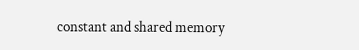constant and shared memory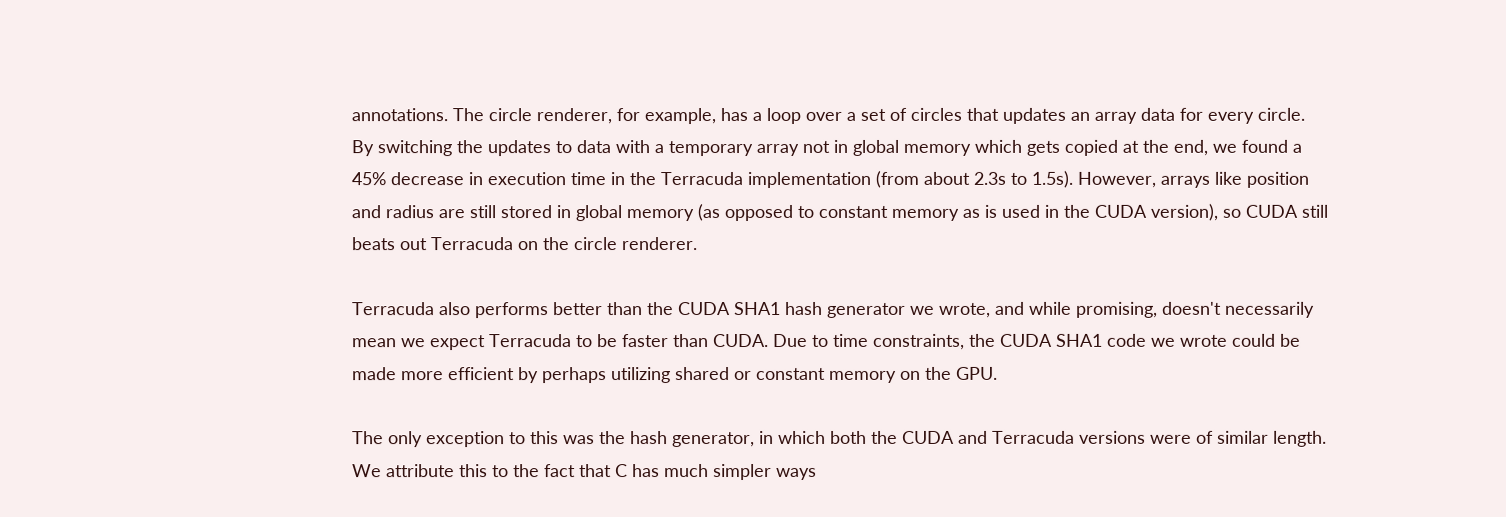annotations. The circle renderer, for example, has a loop over a set of circles that updates an array data for every circle. By switching the updates to data with a temporary array not in global memory which gets copied at the end, we found a 45% decrease in execution time in the Terracuda implementation (from about 2.3s to 1.5s). However, arrays like position and radius are still stored in global memory (as opposed to constant memory as is used in the CUDA version), so CUDA still beats out Terracuda on the circle renderer.

Terracuda also performs better than the CUDA SHA1 hash generator we wrote, and while promising, doesn't necessarily mean we expect Terracuda to be faster than CUDA. Due to time constraints, the CUDA SHA1 code we wrote could be made more efficient by perhaps utilizing shared or constant memory on the GPU.

The only exception to this was the hash generator, in which both the CUDA and Terracuda versions were of similar length. We attribute this to the fact that C has much simpler ways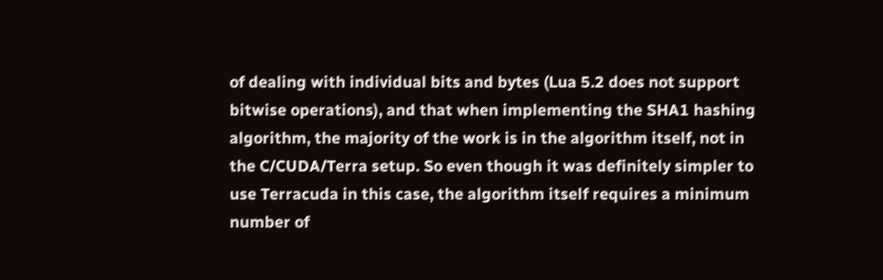of dealing with individual bits and bytes (Lua 5.2 does not support bitwise operations), and that when implementing the SHA1 hashing algorithm, the majority of the work is in the algorithm itself, not in the C/CUDA/Terra setup. So even though it was definitely simpler to use Terracuda in this case, the algorithm itself requires a minimum number of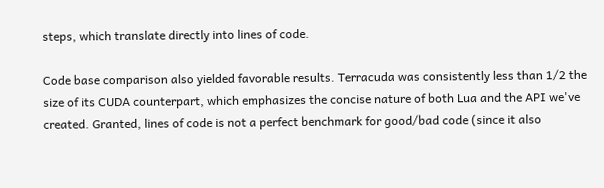steps, which translate directly into lines of code.

Code base comparison also yielded favorable results. Terracuda was consistently less than 1/2 the size of its CUDA counterpart, which emphasizes the concise nature of both Lua and the API we've created. Granted, lines of code is not a perfect benchmark for good/bad code (since it also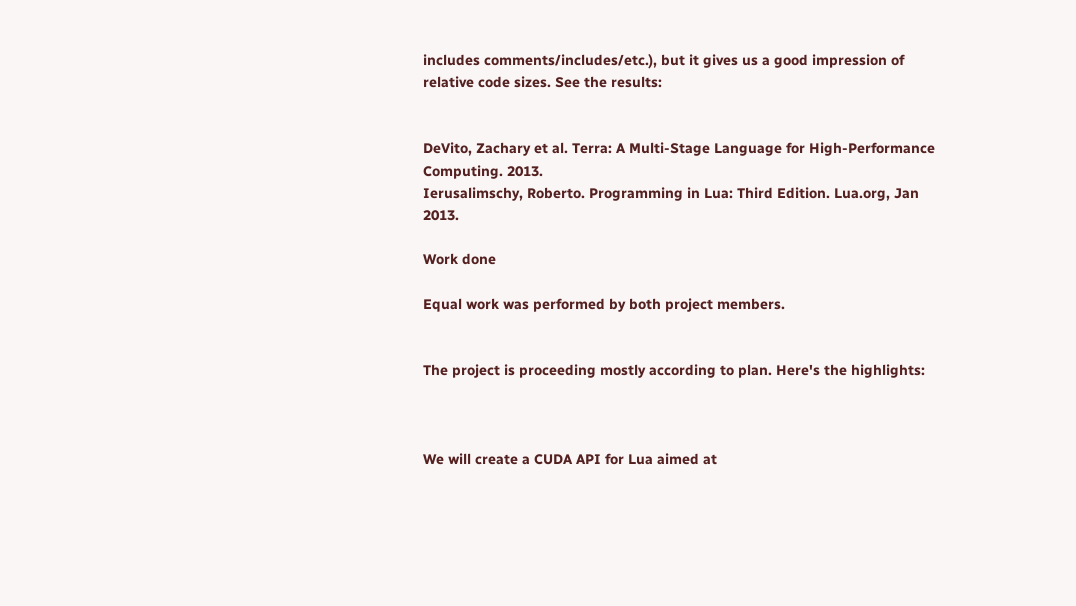includes comments/includes/etc.), but it gives us a good impression of relative code sizes. See the results:


DeVito, Zachary et al. Terra: A Multi-Stage Language for High-Performance Computing. 2013.
Ierusalimschy, Roberto. Programming in Lua: Third Edition. Lua.org, Jan 2013.

Work done

Equal work was performed by both project members.


The project is proceeding mostly according to plan. Here's the highlights:



We will create a CUDA API for Lua aimed at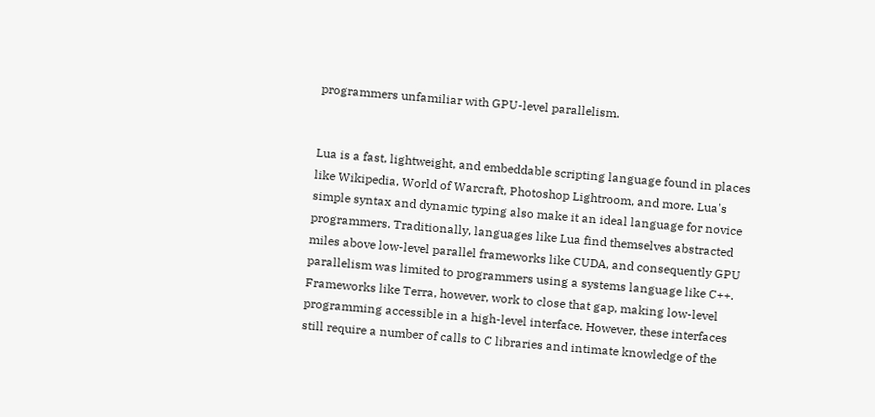programmers unfamiliar with GPU-level parallelism.


Lua is a fast, lightweight, and embeddable scripting language found in places like Wikipedia, World of Warcraft, Photoshop Lightroom, and more. Lua's simple syntax and dynamic typing also make it an ideal language for novice programmers. Traditionally, languages like Lua find themselves abstracted miles above low-level parallel frameworks like CUDA, and consequently GPU parallelism was limited to programmers using a systems language like C++. Frameworks like Terra, however, work to close that gap, making low-level programming accessible in a high-level interface. However, these interfaces still require a number of calls to C libraries and intimate knowledge of the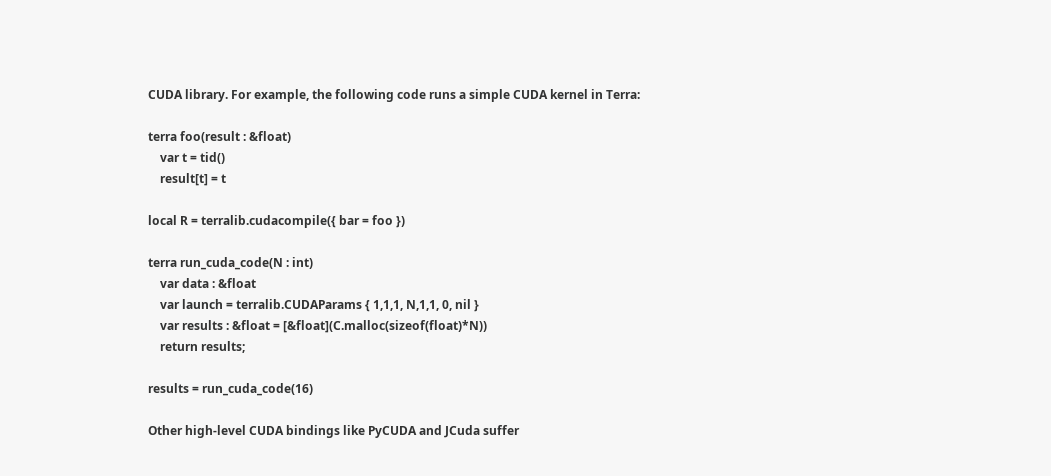CUDA library. For example, the following code runs a simple CUDA kernel in Terra:

terra foo(result : &float)
    var t = tid()
    result[t] = t

local R = terralib.cudacompile({ bar = foo })

terra run_cuda_code(N : int)
    var data : &float
    var launch = terralib.CUDAParams { 1,1,1, N,1,1, 0, nil }
    var results : &float = [&float](C.malloc(sizeof(float)*N))
    return results;

results = run_cuda_code(16)

Other high-level CUDA bindings like PyCUDA and JCuda suffer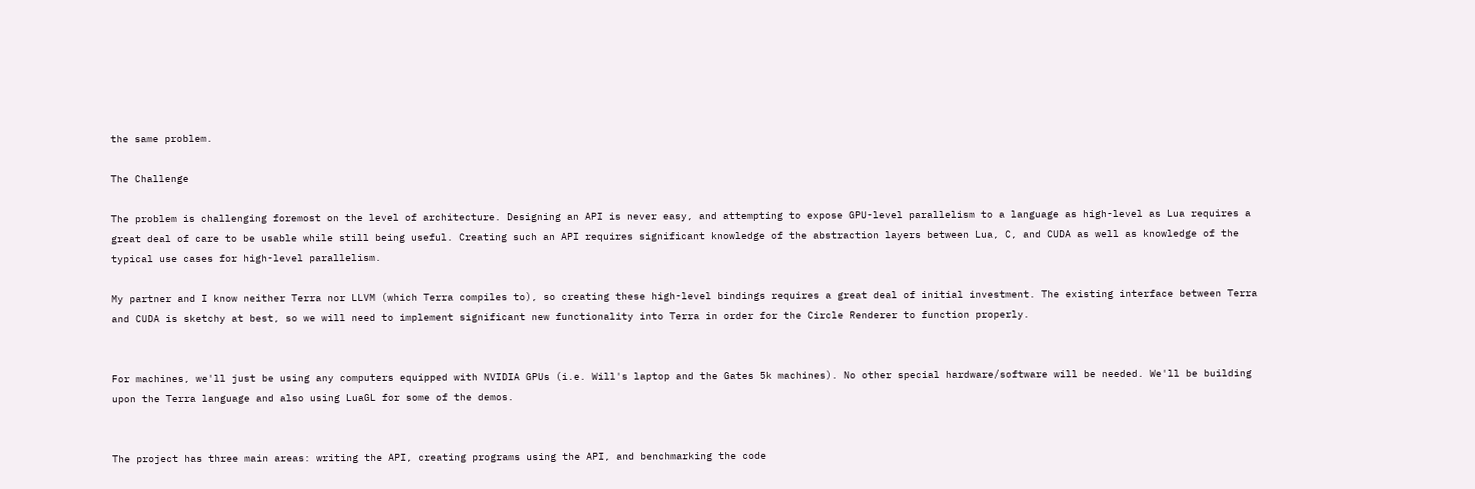the same problem.

The Challenge

The problem is challenging foremost on the level of architecture. Designing an API is never easy, and attempting to expose GPU-level parallelism to a language as high-level as Lua requires a great deal of care to be usable while still being useful. Creating such an API requires significant knowledge of the abstraction layers between Lua, C, and CUDA as well as knowledge of the typical use cases for high-level parallelism.

My partner and I know neither Terra nor LLVM (which Terra compiles to), so creating these high-level bindings requires a great deal of initial investment. The existing interface between Terra and CUDA is sketchy at best, so we will need to implement significant new functionality into Terra in order for the Circle Renderer to function properly.


For machines, we'll just be using any computers equipped with NVIDIA GPUs (i.e. Will's laptop and the Gates 5k machines). No other special hardware/software will be needed. We'll be building upon the Terra language and also using LuaGL for some of the demos.


The project has three main areas: writing the API, creating programs using the API, and benchmarking the code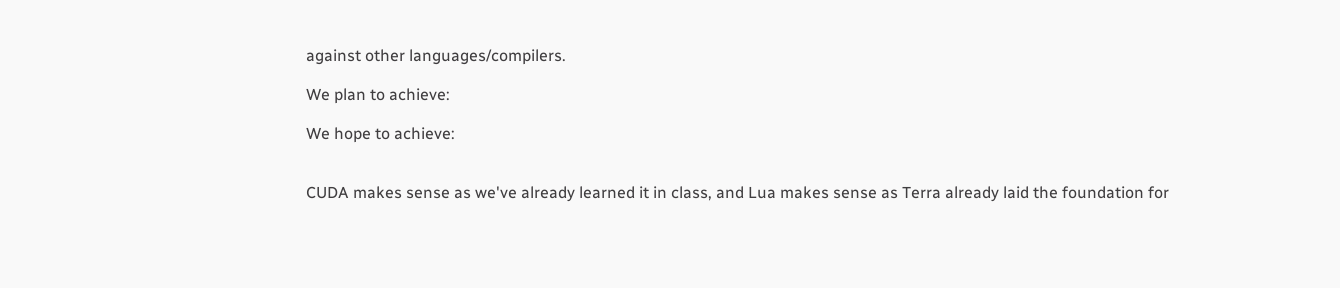against other languages/compilers.

We plan to achieve:

We hope to achieve:


CUDA makes sense as we've already learned it in class, and Lua makes sense as Terra already laid the foundation for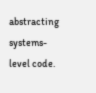abstracting systems-level code.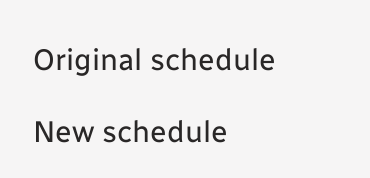Original schedule

New schedule